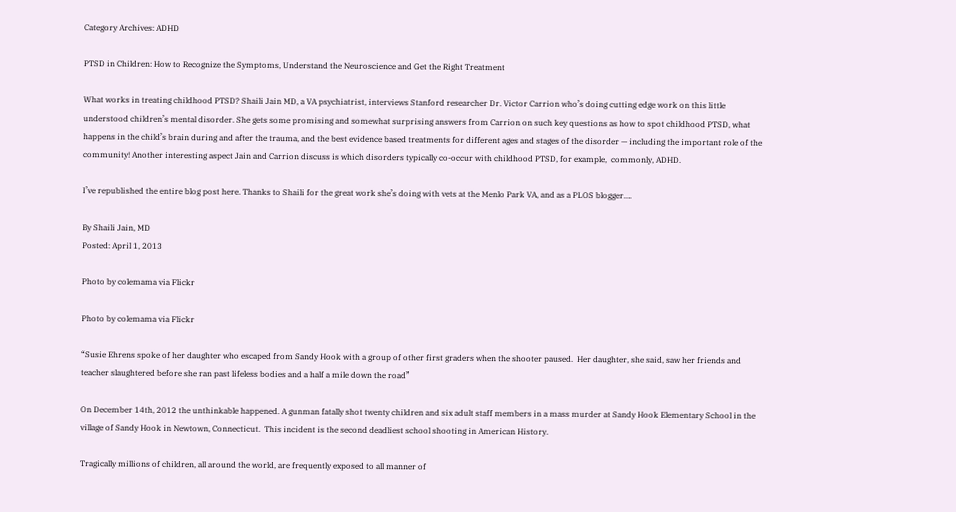Category Archives: ADHD

PTSD in Children: How to Recognize the Symptoms, Understand the Neuroscience and Get the Right Treatment

What works in treating childhood PTSD? Shaili Jain MD, a VA psychiatrist, interviews Stanford researcher Dr. Victor Carrion who’s doing cutting edge work on this little understood children’s mental disorder. She gets some promising and somewhat surprising answers from Carrion on such key questions as how to spot childhood PTSD, what happens in the child’s brain during and after the trauma, and the best evidence based treatments for different ages and stages of the disorder — including the important role of the community! Another interesting aspect Jain and Carrion discuss is which disorders typically co-occur with childhood PTSD, for example,  commonly, ADHD.

I’ve republished the entire blog post here. Thanks to Shaili for the great work she’s doing with vets at the Menlo Park VA, and as a PLOS blogger….

By Shaili Jain, MD
Posted: April 1, 2013

Photo by colemama via Flickr

Photo by colemama via Flickr

“Susie Ehrens spoke of her daughter who escaped from Sandy Hook with a group of other first graders when the shooter paused.  Her daughter, she said, saw her friends and teacher slaughtered before she ran past lifeless bodies and a half a mile down the road”

On December 14th, 2012 the unthinkable happened. A gunman fatally shot twenty children and six adult staff members in a mass murder at Sandy Hook Elementary School in the village of Sandy Hook in Newtown, Connecticut.  This incident is the second deadliest school shooting in American History.

Tragically millions of children, all around the world, are frequently exposed to all manner of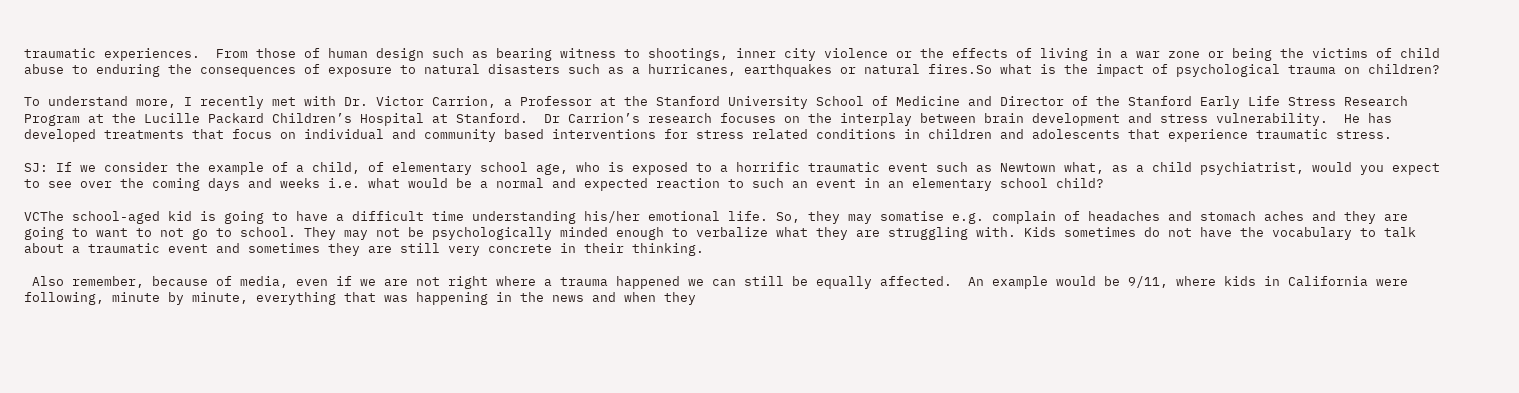traumatic experiences.  From those of human design such as bearing witness to shootings, inner city violence or the effects of living in a war zone or being the victims of child abuse to enduring the consequences of exposure to natural disasters such as a hurricanes, earthquakes or natural fires.So what is the impact of psychological trauma on children?

To understand more, I recently met with Dr. Victor Carrion, a Professor at the Stanford University School of Medicine and Director of the Stanford Early Life Stress Research Program at the Lucille Packard Children’s Hospital at Stanford.  Dr Carrion’s research focuses on the interplay between brain development and stress vulnerability.  He has developed treatments that focus on individual and community based interventions for stress related conditions in children and adolescents that experience traumatic stress.

SJ: If we consider the example of a child, of elementary school age, who is exposed to a horrific traumatic event such as Newtown what, as a child psychiatrist, would you expect to see over the coming days and weeks i.e. what would be a normal and expected reaction to such an event in an elementary school child?

VCThe school-aged kid is going to have a difficult time understanding his/her emotional life. So, they may somatise e.g. complain of headaches and stomach aches and they are going to want to not go to school. They may not be psychologically minded enough to verbalize what they are struggling with. Kids sometimes do not have the vocabulary to talk about a traumatic event and sometimes they are still very concrete in their thinking.

 Also remember, because of media, even if we are not right where a trauma happened we can still be equally affected.  An example would be 9/11, where kids in California were following, minute by minute, everything that was happening in the news and when they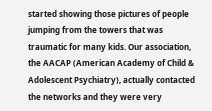started showing those pictures of people jumping from the towers that was traumatic for many kids. Our association, the AACAP (American Academy of Child & Adolescent Psychiatry), actually contacted the networks and they were very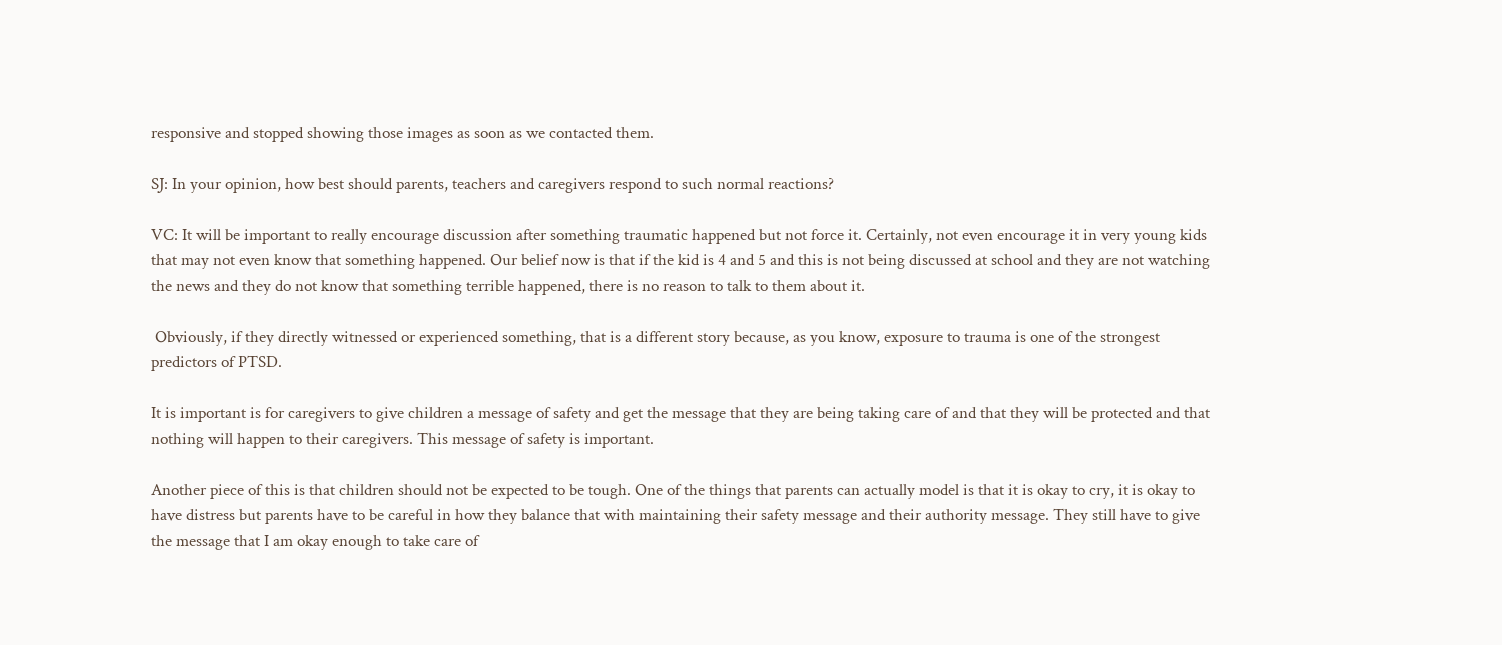responsive and stopped showing those images as soon as we contacted them.

SJ: In your opinion, how best should parents, teachers and caregivers respond to such normal reactions?

VC: It will be important to really encourage discussion after something traumatic happened but not force it. Certainly, not even encourage it in very young kids that may not even know that something happened. Our belief now is that if the kid is 4 and 5 and this is not being discussed at school and they are not watching the news and they do not know that something terrible happened, there is no reason to talk to them about it.

 Obviously, if they directly witnessed or experienced something, that is a different story because, as you know, exposure to trauma is one of the strongest predictors of PTSD.

It is important is for caregivers to give children a message of safety and get the message that they are being taking care of and that they will be protected and that nothing will happen to their caregivers. This message of safety is important.

Another piece of this is that children should not be expected to be tough. One of the things that parents can actually model is that it is okay to cry, it is okay to have distress but parents have to be careful in how they balance that with maintaining their safety message and their authority message. They still have to give the message that I am okay enough to take care of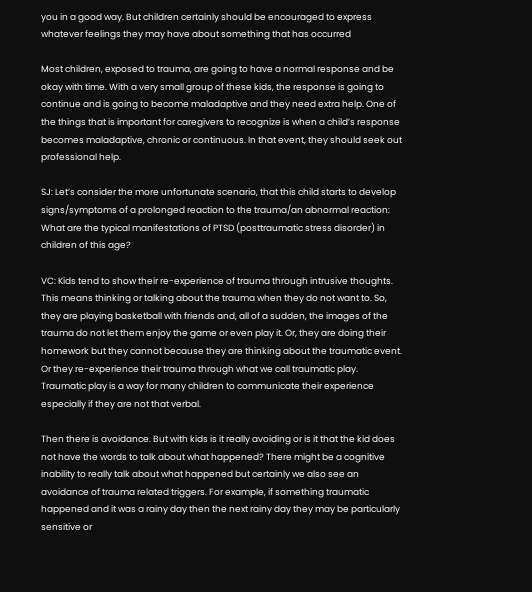you in a good way. But children certainly should be encouraged to express whatever feelings they may have about something that has occurred

Most children, exposed to trauma, are going to have a normal response and be okay with time. With a very small group of these kids, the response is going to continue and is going to become maladaptive and they need extra help. One of the things that is important for caregivers to recognize is when a child’s response becomes maladaptive, chronic or continuous. In that event, they should seek out professional help.

SJ: Let’s consider the more unfortunate scenario, that this child starts to develop signs/symptoms of a prolonged reaction to the trauma/an abnormal reaction: What are the typical manifestations of PTSD (posttraumatic stress disorder) in children of this age?

VC: Kids tend to show their re-experience of trauma through intrusive thoughts. This means thinking or talking about the trauma when they do not want to. So, they are playing basketball with friends and, all of a sudden, the images of the trauma do not let them enjoy the game or even play it. Or, they are doing their homework but they cannot because they are thinking about the traumatic event. Or they re-experience their trauma through what we call traumatic play. Traumatic play is a way for many children to communicate their experience especially if they are not that verbal.

Then there is avoidance. But with kids is it really avoiding or is it that the kid does not have the words to talk about what happened? There might be a cognitive inability to really talk about what happened but certainly we also see an avoidance of trauma related triggers. For example, if something traumatic happened and it was a rainy day then the next rainy day they may be particularly sensitive or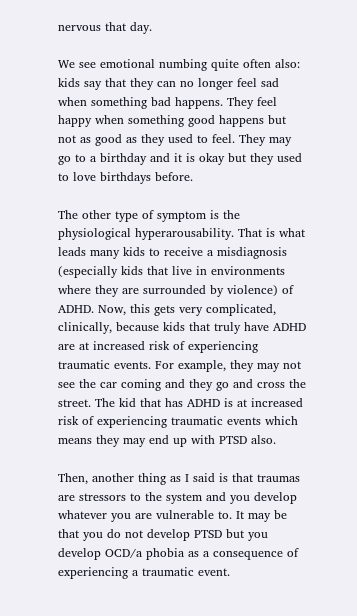nervous that day.

We see emotional numbing quite often also: kids say that they can no longer feel sad when something bad happens. They feel happy when something good happens but not as good as they used to feel. They may go to a birthday and it is okay but they used to love birthdays before.

The other type of symptom is the physiological hyperarousability. That is what leads many kids to receive a misdiagnosis (especially kids that live in environments where they are surrounded by violence) of ADHD. Now, this gets very complicated, clinically, because kids that truly have ADHD are at increased risk of experiencing traumatic events. For example, they may not see the car coming and they go and cross the street. The kid that has ADHD is at increased risk of experiencing traumatic events which means they may end up with PTSD also.

Then, another thing as I said is that traumas are stressors to the system and you develop whatever you are vulnerable to. It may be that you do not develop PTSD but you develop OCD/a phobia as a consequence of experiencing a traumatic event.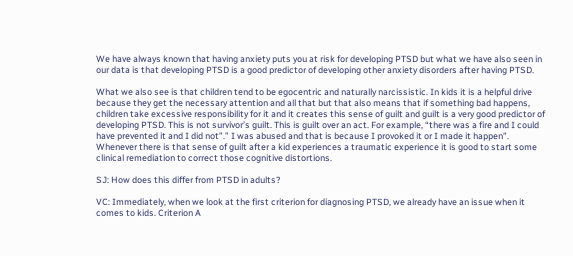We have always known that having anxiety puts you at risk for developing PTSD but what we have also seen in our data is that developing PTSD is a good predictor of developing other anxiety disorders after having PTSD.

What we also see is that children tend to be egocentric and naturally narcissistic. In kids it is a helpful drive because they get the necessary attention and all that but that also means that if something bad happens, children take excessive responsibility for it and it creates this sense of guilt and guilt is a very good predictor of developing PTSD. This is not survivor’s guilt. This is guilt over an act. For example, “there was a fire and I could have prevented it and I did not”.” I was abused and that is because I provoked it or I made it happen”. Whenever there is that sense of guilt after a kid experiences a traumatic experience it is good to start some clinical remediation to correct those cognitive distortions.

SJ: How does this differ from PTSD in adults?

VC: Immediately, when we look at the first criterion for diagnosing PTSD, we already have an issue when it comes to kids. Criterion A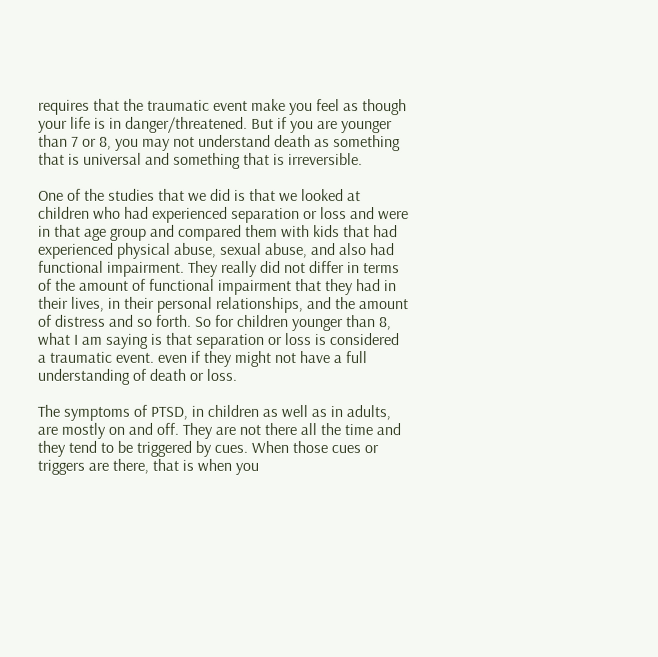requires that the traumatic event make you feel as though your life is in danger/threatened. But if you are younger than 7 or 8, you may not understand death as something that is universal and something that is irreversible.

One of the studies that we did is that we looked at children who had experienced separation or loss and were in that age group and compared them with kids that had experienced physical abuse, sexual abuse, and also had functional impairment. They really did not differ in terms of the amount of functional impairment that they had in their lives, in their personal relationships, and the amount of distress and so forth. So for children younger than 8, what I am saying is that separation or loss is considered a traumatic event. even if they might not have a full understanding of death or loss.

The symptoms of PTSD, in children as well as in adults, are mostly on and off. They are not there all the time and they tend to be triggered by cues. When those cues or triggers are there, that is when you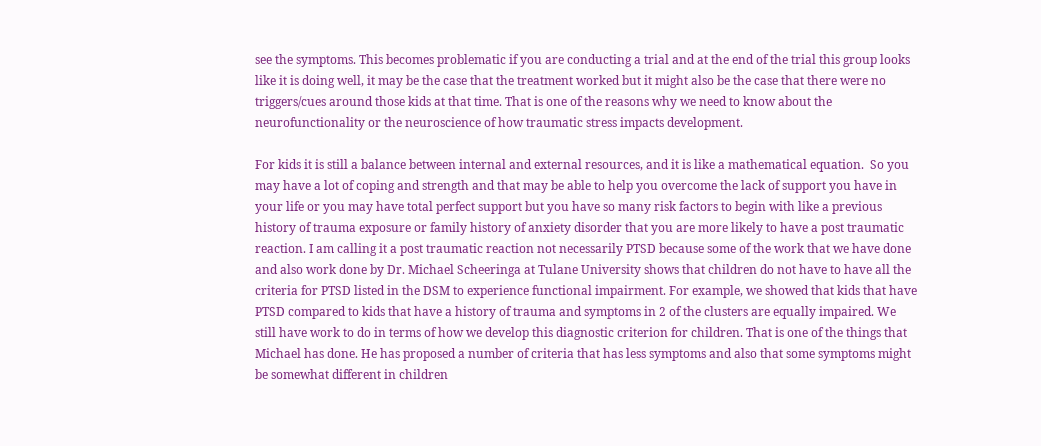see the symptoms. This becomes problematic if you are conducting a trial and at the end of the trial this group looks like it is doing well, it may be the case that the treatment worked but it might also be the case that there were no triggers/cues around those kids at that time. That is one of the reasons why we need to know about the neurofunctionality or the neuroscience of how traumatic stress impacts development.

For kids it is still a balance between internal and external resources, and it is like a mathematical equation.  So you may have a lot of coping and strength and that may be able to help you overcome the lack of support you have in your life or you may have total perfect support but you have so many risk factors to begin with like a previous history of trauma exposure or family history of anxiety disorder that you are more likely to have a post traumatic reaction. I am calling it a post traumatic reaction not necessarily PTSD because some of the work that we have done and also work done by Dr. Michael Scheeringa at Tulane University shows that children do not have to have all the criteria for PTSD listed in the DSM to experience functional impairment. For example, we showed that kids that have PTSD compared to kids that have a history of trauma and symptoms in 2 of the clusters are equally impaired. We still have work to do in terms of how we develop this diagnostic criterion for children. That is one of the things that Michael has done. He has proposed a number of criteria that has less symptoms and also that some symptoms might be somewhat different in children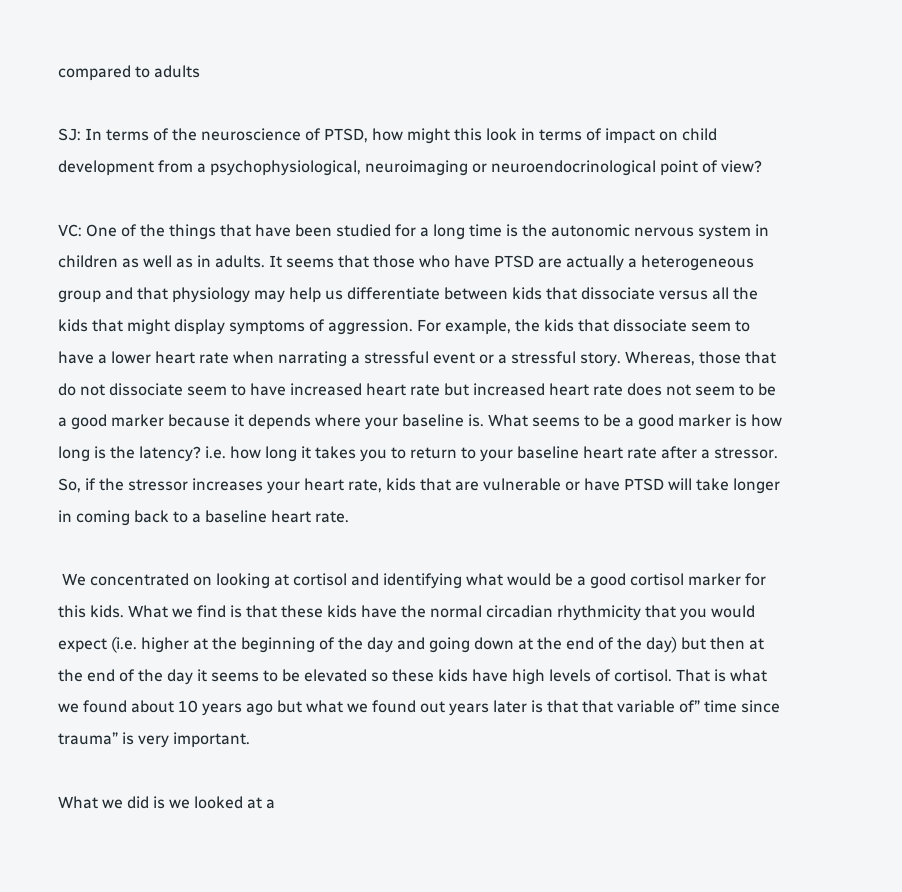compared to adults

SJ: In terms of the neuroscience of PTSD, how might this look in terms of impact on child development from a psychophysiological, neuroimaging or neuroendocrinological point of view?

VC: One of the things that have been studied for a long time is the autonomic nervous system in children as well as in adults. It seems that those who have PTSD are actually a heterogeneous group and that physiology may help us differentiate between kids that dissociate versus all the kids that might display symptoms of aggression. For example, the kids that dissociate seem to have a lower heart rate when narrating a stressful event or a stressful story. Whereas, those that do not dissociate seem to have increased heart rate but increased heart rate does not seem to be a good marker because it depends where your baseline is. What seems to be a good marker is how long is the latency? i.e. how long it takes you to return to your baseline heart rate after a stressor. So, if the stressor increases your heart rate, kids that are vulnerable or have PTSD will take longer in coming back to a baseline heart rate.

 We concentrated on looking at cortisol and identifying what would be a good cortisol marker for this kids. What we find is that these kids have the normal circadian rhythmicity that you would expect (i.e. higher at the beginning of the day and going down at the end of the day) but then at the end of the day it seems to be elevated so these kids have high levels of cortisol. That is what we found about 10 years ago but what we found out years later is that that variable of” time since trauma” is very important.

What we did is we looked at a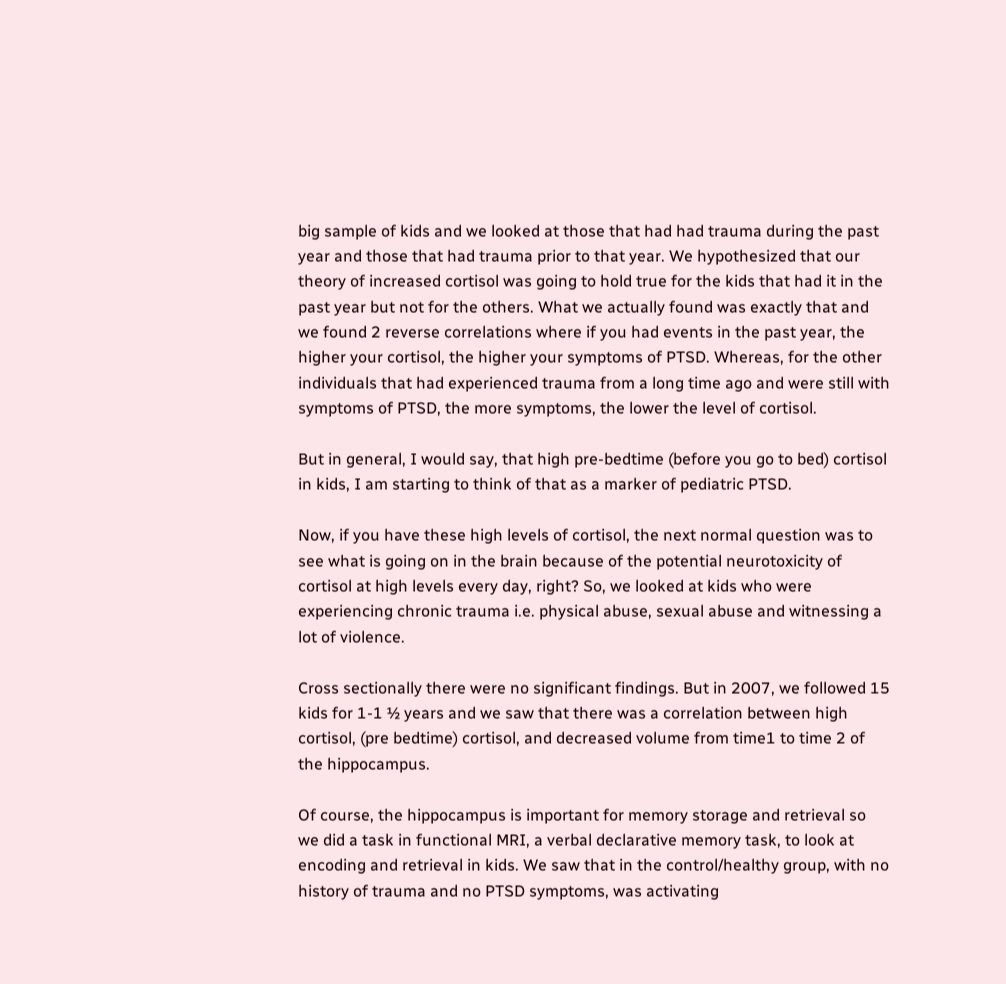big sample of kids and we looked at those that had had trauma during the past year and those that had trauma prior to that year. We hypothesized that our theory of increased cortisol was going to hold true for the kids that had it in the past year but not for the others. What we actually found was exactly that and we found 2 reverse correlations where if you had events in the past year, the higher your cortisol, the higher your symptoms of PTSD. Whereas, for the other individuals that had experienced trauma from a long time ago and were still with symptoms of PTSD, the more symptoms, the lower the level of cortisol.

But in general, I would say, that high pre-bedtime (before you go to bed) cortisol in kids, I am starting to think of that as a marker of pediatric PTSD.

Now, if you have these high levels of cortisol, the next normal question was to see what is going on in the brain because of the potential neurotoxicity of cortisol at high levels every day, right? So, we looked at kids who were experiencing chronic trauma i.e. physical abuse, sexual abuse and witnessing a lot of violence.

Cross sectionally there were no significant findings. But in 2007, we followed 15 kids for 1-1 ½ years and we saw that there was a correlation between high cortisol, (pre bedtime) cortisol, and decreased volume from time1 to time 2 of the hippocampus.

Of course, the hippocampus is important for memory storage and retrieval so we did a task in functional MRI, a verbal declarative memory task, to look at encoding and retrieval in kids. We saw that in the control/healthy group, with no history of trauma and no PTSD symptoms, was activating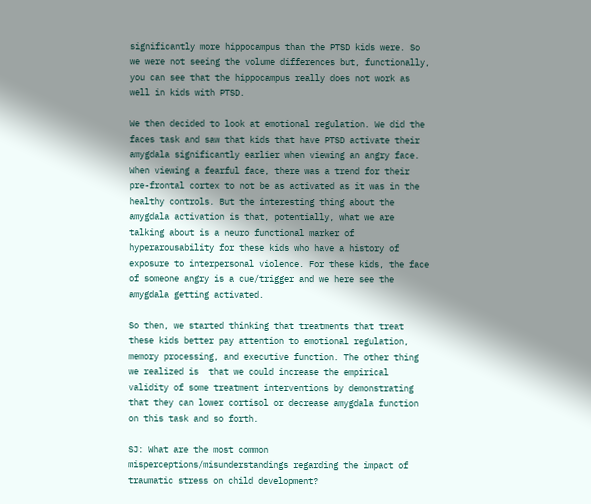significantly more hippocampus than the PTSD kids were. So we were not seeing the volume differences but, functionally, you can see that the hippocampus really does not work as well in kids with PTSD.

We then decided to look at emotional regulation. We did the faces task and saw that kids that have PTSD activate their amygdala significantly earlier when viewing an angry face. When viewing a fearful face, there was a trend for their pre-frontal cortex to not be as activated as it was in the healthy controls. But the interesting thing about the amygdala activation is that, potentially, what we are talking about is a neuro functional marker of hyperarousability for these kids who have a history of exposure to interpersonal violence. For these kids, the face of someone angry is a cue/trigger and we here see the amygdala getting activated.

So then, we started thinking that treatments that treat these kids better pay attention to emotional regulation, memory processing, and executive function. The other thing we realized is  that we could increase the empirical validity of some treatment interventions by demonstrating that they can lower cortisol or decrease amygdala function on this task and so forth.

SJ: What are the most common misperceptions/misunderstandings regarding the impact of traumatic stress on child development?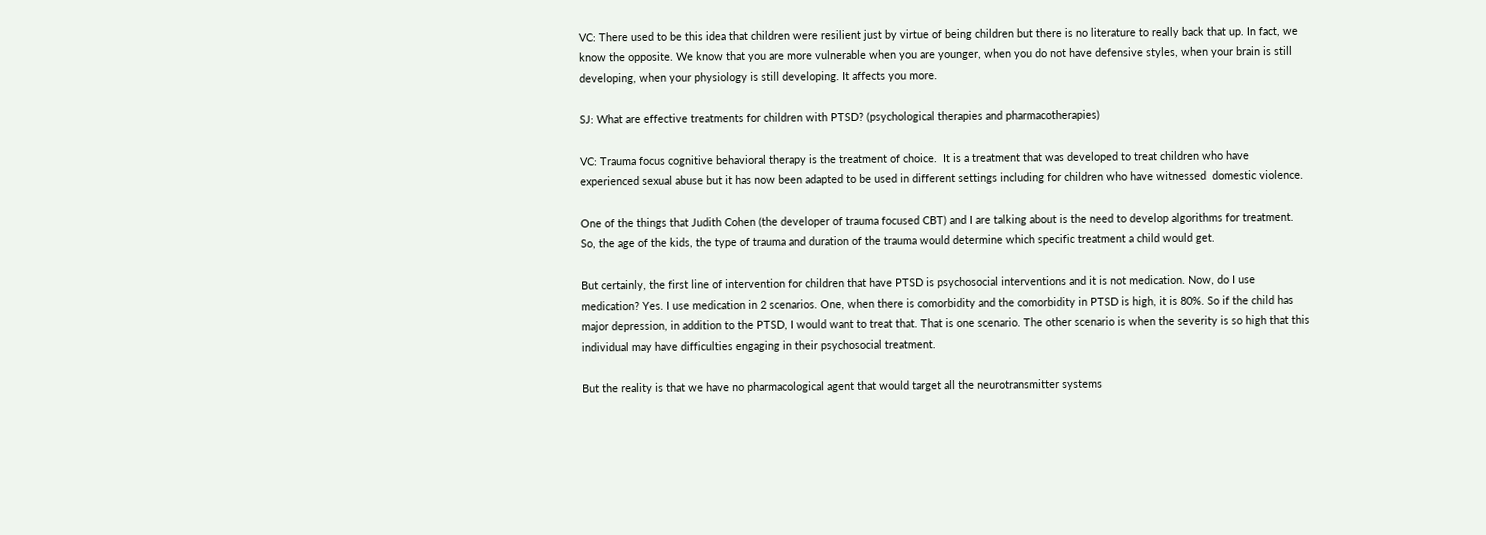VC: There used to be this idea that children were resilient just by virtue of being children but there is no literature to really back that up. In fact, we know the opposite. We know that you are more vulnerable when you are younger, when you do not have defensive styles, when your brain is still developing, when your physiology is still developing. It affects you more.

SJ: What are effective treatments for children with PTSD? (psychological therapies and pharmacotherapies)

VC: Trauma focus cognitive behavioral therapy is the treatment of choice.  It is a treatment that was developed to treat children who have experienced sexual abuse but it has now been adapted to be used in different settings including for children who have witnessed  domestic violence.

One of the things that Judith Cohen (the developer of trauma focused CBT) and I are talking about is the need to develop algorithms for treatment.  So, the age of the kids, the type of trauma and duration of the trauma would determine which specific treatment a child would get.

But certainly, the first line of intervention for children that have PTSD is psychosocial interventions and it is not medication. Now, do I use medication? Yes. I use medication in 2 scenarios. One, when there is comorbidity and the comorbidity in PTSD is high, it is 80%. So if the child has major depression, in addition to the PTSD, I would want to treat that. That is one scenario. The other scenario is when the severity is so high that this individual may have difficulties engaging in their psychosocial treatment.

But the reality is that we have no pharmacological agent that would target all the neurotransmitter systems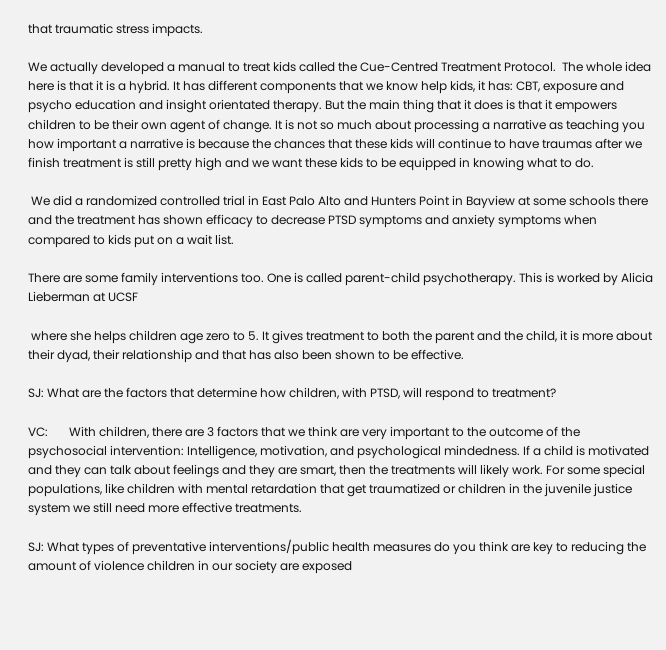that traumatic stress impacts.

We actually developed a manual to treat kids called the Cue-Centred Treatment Protocol.  The whole idea here is that it is a hybrid. It has different components that we know help kids, it has: CBT, exposure and psycho education and insight orientated therapy. But the main thing that it does is that it empowers children to be their own agent of change. It is not so much about processing a narrative as teaching you how important a narrative is because the chances that these kids will continue to have traumas after we finish treatment is still pretty high and we want these kids to be equipped in knowing what to do.

 We did a randomized controlled trial in East Palo Alto and Hunters Point in Bayview at some schools there and the treatment has shown efficacy to decrease PTSD symptoms and anxiety symptoms when compared to kids put on a wait list.

There are some family interventions too. One is called parent-child psychotherapy. This is worked by Alicia Lieberman at UCSF

 where she helps children age zero to 5. It gives treatment to both the parent and the child, it is more about their dyad, their relationship and that has also been shown to be effective.

SJ: What are the factors that determine how children, with PTSD, will respond to treatment?

VC:       With children, there are 3 factors that we think are very important to the outcome of the psychosocial intervention: Intelligence, motivation, and psychological mindedness. If a child is motivated and they can talk about feelings and they are smart, then the treatments will likely work. For some special populations, like children with mental retardation that get traumatized or children in the juvenile justice system we still need more effective treatments.

SJ: What types of preventative interventions/public health measures do you think are key to reducing the amount of violence children in our society are exposed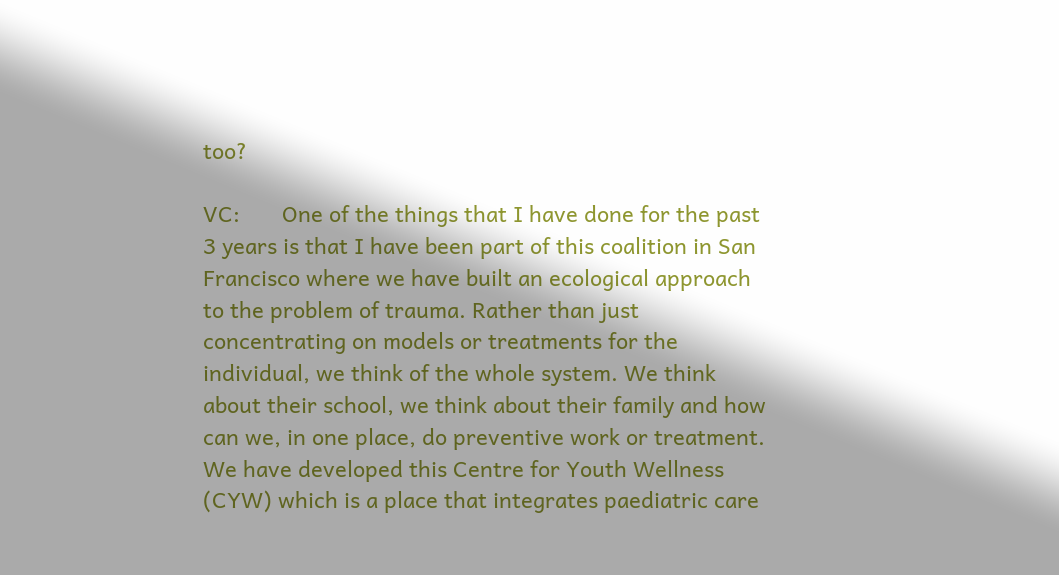too?

VC:       One of the things that I have done for the past 3 years is that I have been part of this coalition in San Francisco where we have built an ecological approach to the problem of trauma. Rather than just concentrating on models or treatments for the individual, we think of the whole system. We think about their school, we think about their family and how can we, in one place, do preventive work or treatment.  We have developed this Centre for Youth Wellness (CYW) which is a place that integrates paediatric care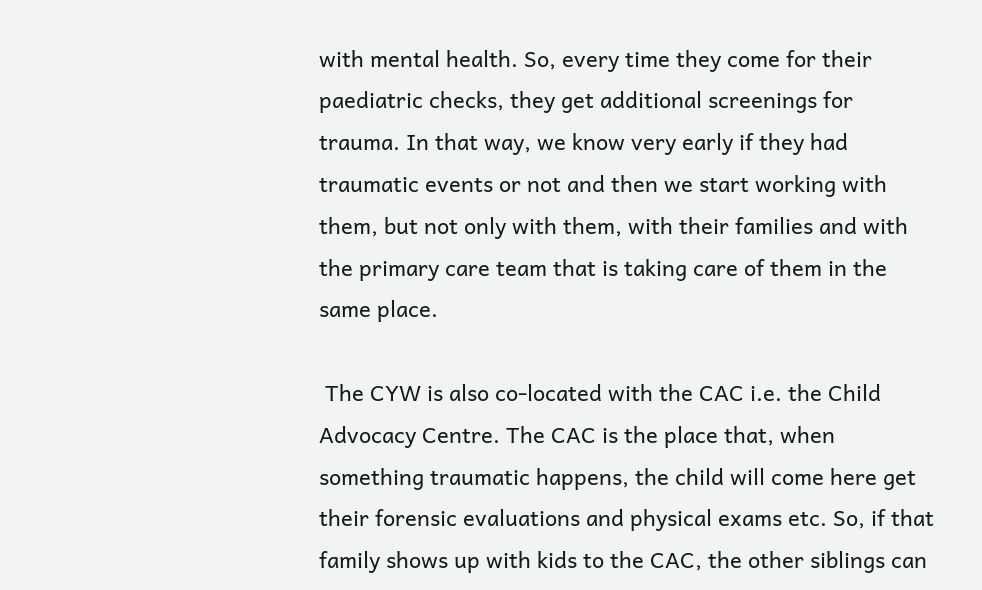with mental health. So, every time they come for their paediatric checks, they get additional screenings for trauma. In that way, we know very early if they had traumatic events or not and then we start working with them, but not only with them, with their families and with the primary care team that is taking care of them in the same place.

 The CYW is also co-located with the CAC i.e. the Child Advocacy Centre. The CAC is the place that, when something traumatic happens, the child will come here get their forensic evaluations and physical exams etc. So, if that family shows up with kids to the CAC, the other siblings can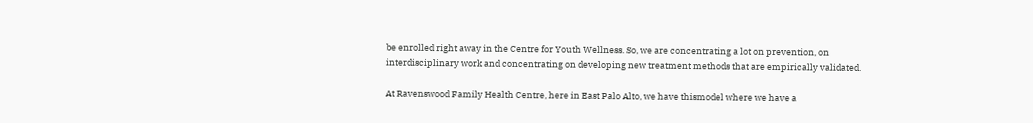be enrolled right away in the Centre for Youth Wellness. So, we are concentrating a lot on prevention, on interdisciplinary work and concentrating on developing new treatment methods that are empirically validated.

At Ravenswood Family Health Centre, here in East Palo Alto, we have thismodel where we have a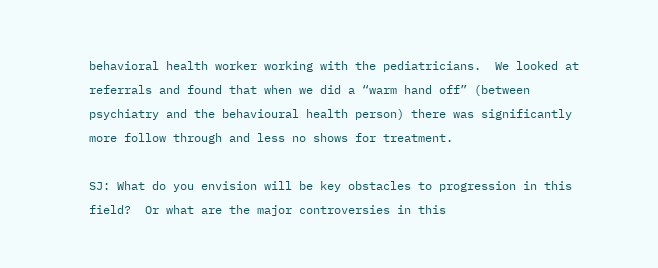behavioral health worker working with the pediatricians.  We looked at referrals and found that when we did a “warm hand off” (between psychiatry and the behavioural health person) there was significantly more follow through and less no shows for treatment.

SJ: What do you envision will be key obstacles to progression in this field?  Or what are the major controversies in this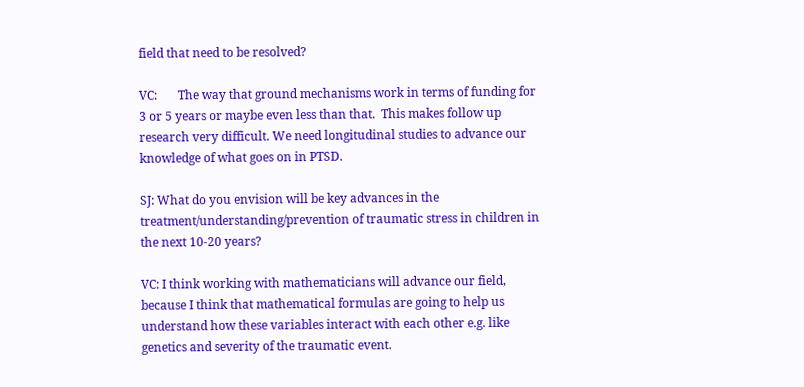field that need to be resolved?

VC:       The way that ground mechanisms work in terms of funding for 3 or 5 years or maybe even less than that.  This makes follow up research very difficult. We need longitudinal studies to advance our knowledge of what goes on in PTSD.

SJ: What do you envision will be key advances in the treatment/understanding/prevention of traumatic stress in children in the next 10-20 years?

VC: I think working with mathematicians will advance our field, because I think that mathematical formulas are going to help us understand how these variables interact with each other e.g. like genetics and severity of the traumatic event.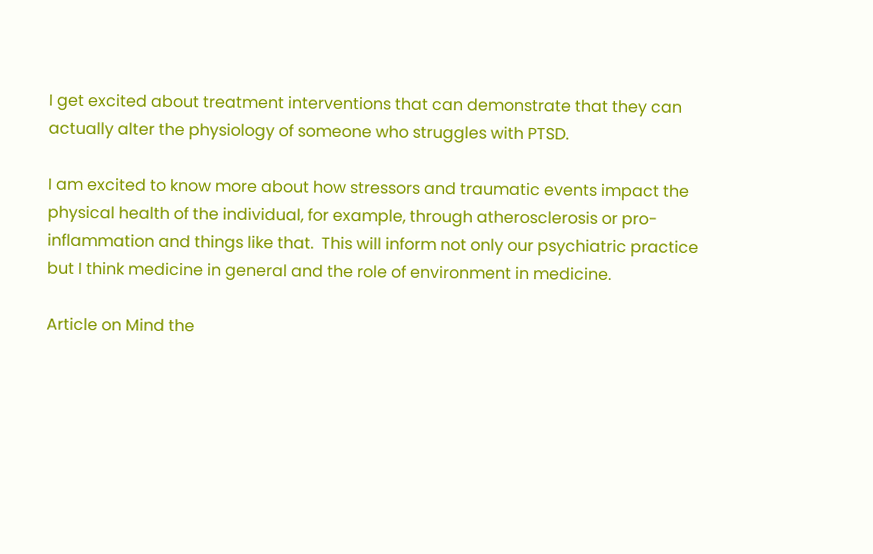I get excited about treatment interventions that can demonstrate that they can actually alter the physiology of someone who struggles with PTSD.

I am excited to know more about how stressors and traumatic events impact the physical health of the individual, for example, through atherosclerosis or pro-inflammation and things like that.  This will inform not only our psychiatric practice but I think medicine in general and the role of environment in medicine.

Article on Mind the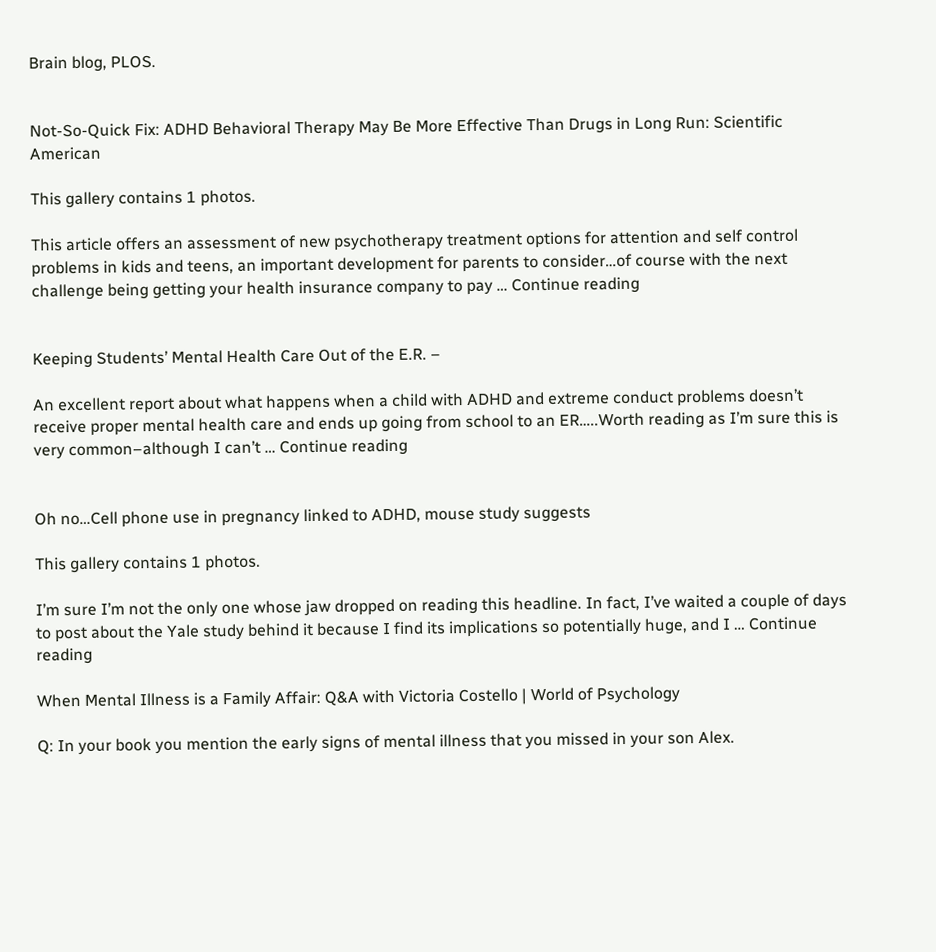Brain blog, PLOS.


Not-So-Quick Fix: ADHD Behavioral Therapy May Be More Effective Than Drugs in Long Run: Scientific American

This gallery contains 1 photos.

This article offers an assessment of new psychotherapy treatment options for attention and self control problems in kids and teens, an important development for parents to consider…of course with the next challenge being getting your health insurance company to pay … Continue reading


Keeping Students’ Mental Health Care Out of the E.R. –

An excellent report about what happens when a child with ADHD and extreme conduct problems doesn’t receive proper mental health care and ends up going from school to an ER…..Worth reading as I’m sure this is very common–although I can’t … Continue reading


Oh no…Cell phone use in pregnancy linked to ADHD, mouse study suggests

This gallery contains 1 photos.

I’m sure I’m not the only one whose jaw dropped on reading this headline. In fact, I’ve waited a couple of days to post about the Yale study behind it because I find its implications so potentially huge, and I … Continue reading

When Mental Illness is a Family Affair: Q&A with Victoria Costello | World of Psychology

Q: In your book you mention the early signs of mental illness that you missed in your son Alex.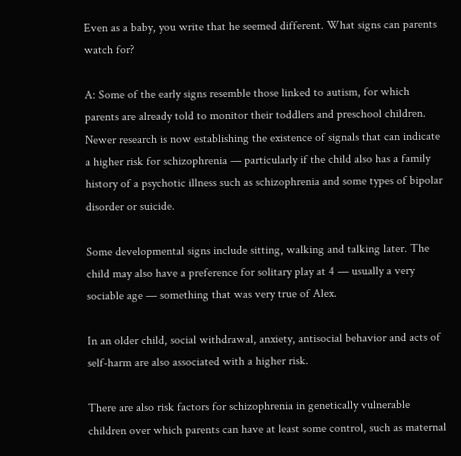Even as a baby, you write that he seemed different. What signs can parents watch for?

A: Some of the early signs resemble those linked to autism, for which parents are already told to monitor their toddlers and preschool children. Newer research is now establishing the existence of signals that can indicate a higher risk for schizophrenia — particularly if the child also has a family history of a psychotic illness such as schizophrenia and some types of bipolar disorder or suicide.

Some developmental signs include sitting, walking and talking later. The child may also have a preference for solitary play at 4 — usually a very sociable age — something that was very true of Alex.

In an older child, social withdrawal, anxiety, antisocial behavior and acts of self-harm are also associated with a higher risk.

There are also risk factors for schizophrenia in genetically vulnerable children over which parents can have at least some control, such as maternal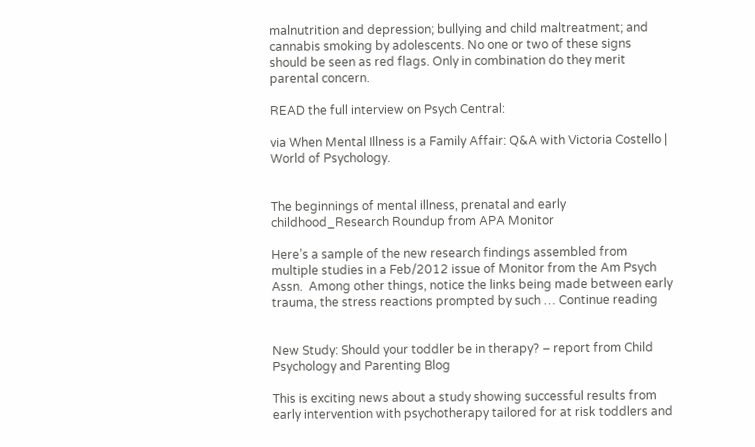malnutrition and depression; bullying and child maltreatment; and cannabis smoking by adolescents. No one or two of these signs should be seen as red flags. Only in combination do they merit parental concern.

READ the full interview on Psych Central:

via When Mental Illness is a Family Affair: Q&A with Victoria Costello | World of Psychology.


The beginnings of mental illness, prenatal and early childhood_Research Roundup from APA Monitor

Here’s a sample of the new research findings assembled from multiple studies in a Feb/2012 issue of Monitor from the Am Psych Assn.  Among other things, notice the links being made between early trauma, the stress reactions prompted by such … Continue reading


New Study: Should your toddler be in therapy? – report from Child Psychology and Parenting Blog

This is exciting news about a study showing successful results from early intervention with psychotherapy tailored for at risk toddlers and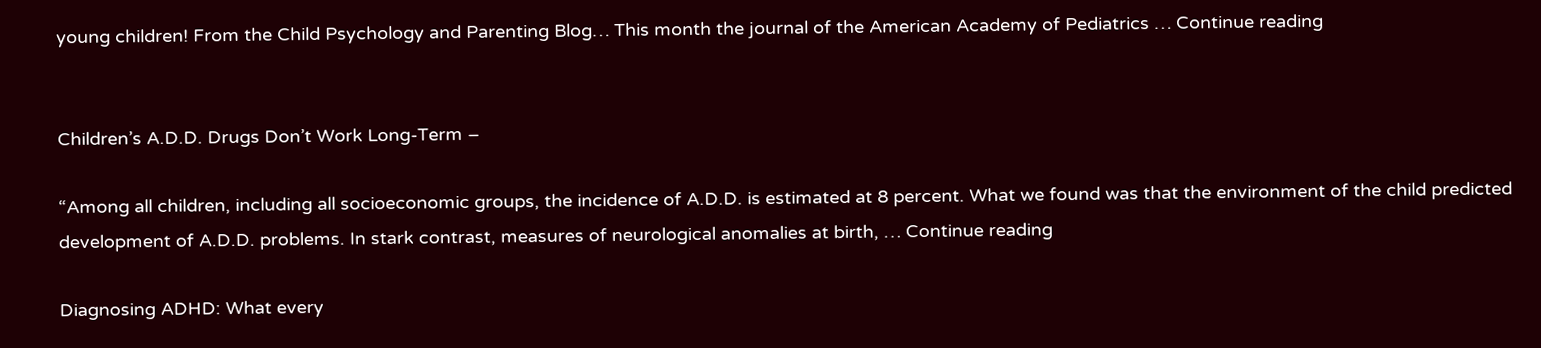young children! From the Child Psychology and Parenting Blog… This month the journal of the American Academy of Pediatrics … Continue reading


Children’s A.D.D. Drugs Don’t Work Long-Term –

“Among all children, including all socioeconomic groups, the incidence of A.D.D. is estimated at 8 percent. What we found was that the environment of the child predicted development of A.D.D. problems. In stark contrast, measures of neurological anomalies at birth, … Continue reading

Diagnosing ADHD: What every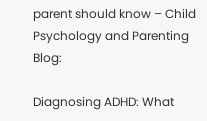parent should know – Child Psychology and Parenting Blog:

Diagnosing ADHD: What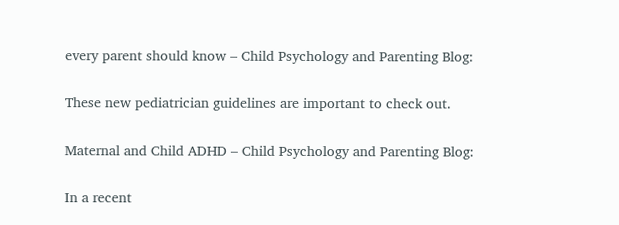every parent should know – Child Psychology and Parenting Blog:

These new pediatrician guidelines are important to check out.

Maternal and Child ADHD – Child Psychology and Parenting Blog:

In a recent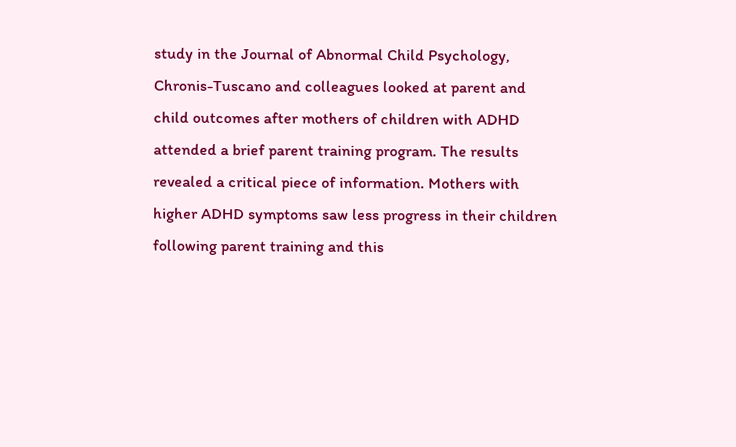study in the Journal of Abnormal Child Psychology, Chronis-Tuscano and colleagues looked at parent and child outcomes after mothers of children with ADHD attended a brief parent training program. The results revealed a critical piece of information. Mothers with higher ADHD symptoms saw less progress in their children following parent training and this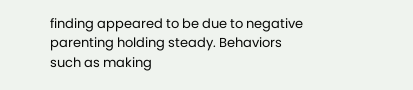finding appeared to be due to negative parenting holding steady. Behaviors such as making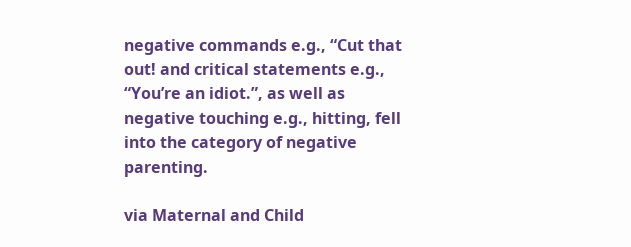negative commands e.g., “Cut that out! and critical statements e.g., “You’re an idiot.”, as well as negative touching e.g., hitting, fell into the category of negative parenting.

via Maternal and Child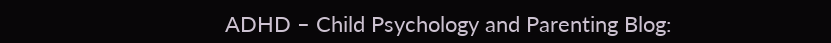ADHD – Child Psychology and Parenting Blog: